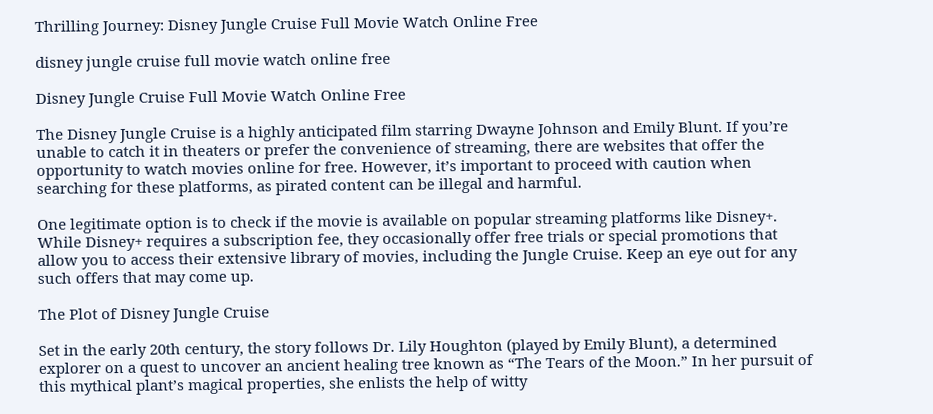Thrilling Journey: Disney Jungle Cruise Full Movie Watch Online Free

disney jungle cruise full movie watch online free

Disney Jungle Cruise Full Movie Watch Online Free

The Disney Jungle Cruise is a highly anticipated film starring Dwayne Johnson and Emily Blunt. If you’re unable to catch it in theaters or prefer the convenience of streaming, there are websites that offer the opportunity to watch movies online for free. However, it’s important to proceed with caution when searching for these platforms, as pirated content can be illegal and harmful.

One legitimate option is to check if the movie is available on popular streaming platforms like Disney+. While Disney+ requires a subscription fee, they occasionally offer free trials or special promotions that allow you to access their extensive library of movies, including the Jungle Cruise. Keep an eye out for any such offers that may come up.

The Plot of Disney Jungle Cruise

Set in the early 20th century, the story follows Dr. Lily Houghton (played by Emily Blunt), a determined explorer on a quest to uncover an ancient healing tree known as “The Tears of the Moon.” In her pursuit of this mythical plant’s magical properties, she enlists the help of witty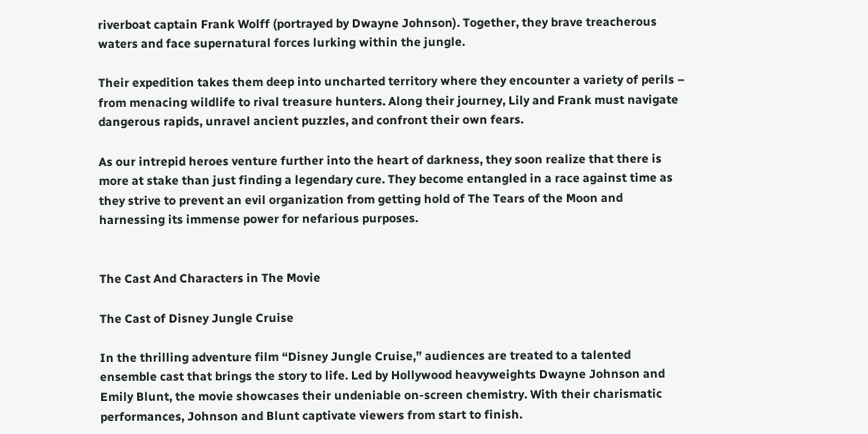riverboat captain Frank Wolff (portrayed by Dwayne Johnson). Together, they brave treacherous waters and face supernatural forces lurking within the jungle.

Their expedition takes them deep into uncharted territory where they encounter a variety of perils – from menacing wildlife to rival treasure hunters. Along their journey, Lily and Frank must navigate dangerous rapids, unravel ancient puzzles, and confront their own fears.

As our intrepid heroes venture further into the heart of darkness, they soon realize that there is more at stake than just finding a legendary cure. They become entangled in a race against time as they strive to prevent an evil organization from getting hold of The Tears of the Moon and harnessing its immense power for nefarious purposes.


The Cast And Characters in The Movie

The Cast of Disney Jungle Cruise

In the thrilling adventure film “Disney Jungle Cruise,” audiences are treated to a talented ensemble cast that brings the story to life. Led by Hollywood heavyweights Dwayne Johnson and Emily Blunt, the movie showcases their undeniable on-screen chemistry. With their charismatic performances, Johnson and Blunt captivate viewers from start to finish.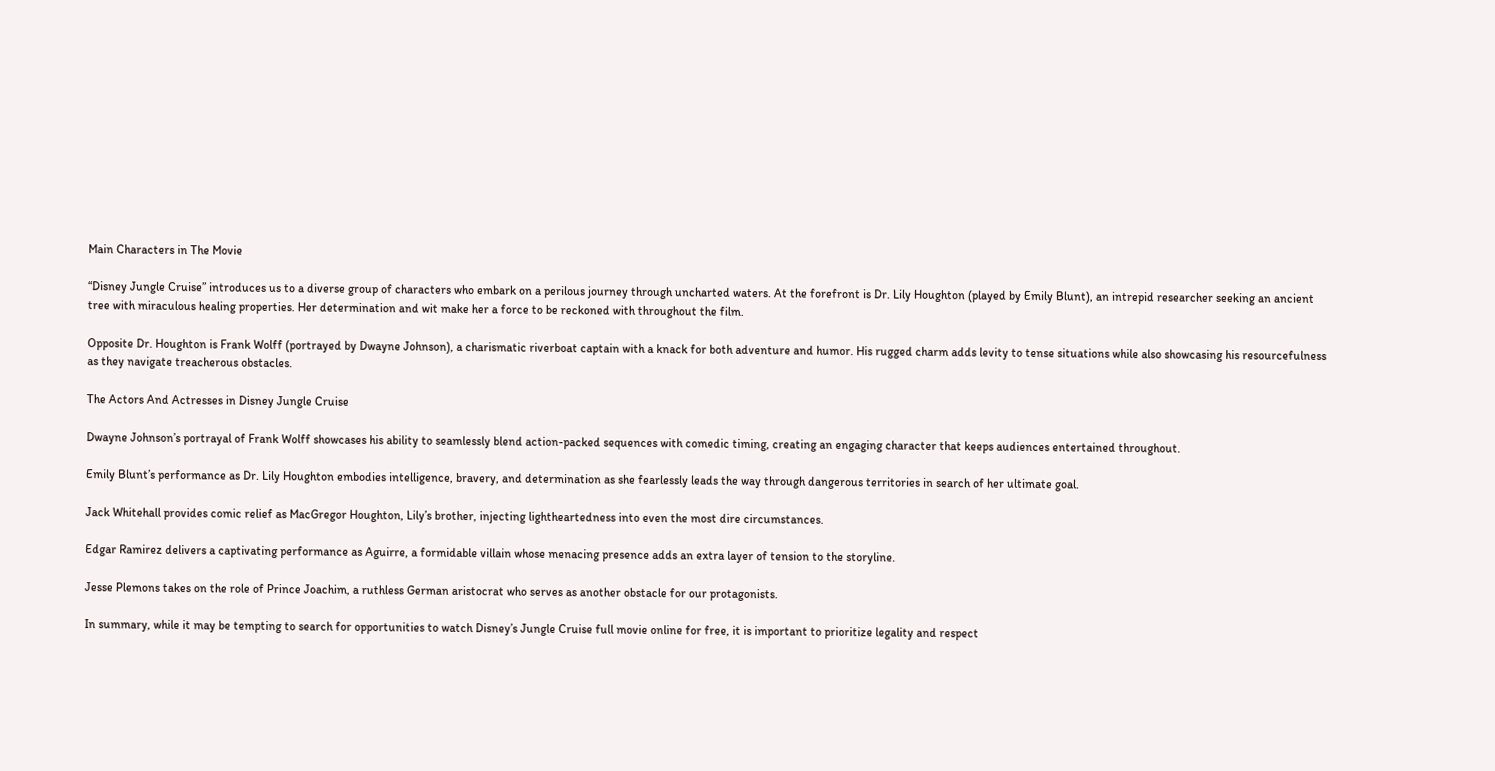Main Characters in The Movie

“Disney Jungle Cruise” introduces us to a diverse group of characters who embark on a perilous journey through uncharted waters. At the forefront is Dr. Lily Houghton (played by Emily Blunt), an intrepid researcher seeking an ancient tree with miraculous healing properties. Her determination and wit make her a force to be reckoned with throughout the film.

Opposite Dr. Houghton is Frank Wolff (portrayed by Dwayne Johnson), a charismatic riverboat captain with a knack for both adventure and humor. His rugged charm adds levity to tense situations while also showcasing his resourcefulness as they navigate treacherous obstacles.

The Actors And Actresses in Disney Jungle Cruise

Dwayne Johnson’s portrayal of Frank Wolff showcases his ability to seamlessly blend action-packed sequences with comedic timing, creating an engaging character that keeps audiences entertained throughout.

Emily Blunt’s performance as Dr. Lily Houghton embodies intelligence, bravery, and determination as she fearlessly leads the way through dangerous territories in search of her ultimate goal.

Jack Whitehall provides comic relief as MacGregor Houghton, Lily’s brother, injecting lightheartedness into even the most dire circumstances.

Edgar Ramirez delivers a captivating performance as Aguirre, a formidable villain whose menacing presence adds an extra layer of tension to the storyline.

Jesse Plemons takes on the role of Prince Joachim, a ruthless German aristocrat who serves as another obstacle for our protagonists.

In summary, while it may be tempting to search for opportunities to watch Disney’s Jungle Cruise full movie online for free, it is important to prioritize legality and respect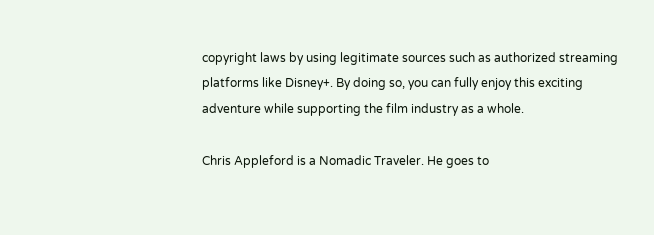copyright laws by using legitimate sources such as authorized streaming platforms like Disney+. By doing so, you can fully enjoy this exciting adventure while supporting the film industry as a whole.

Chris Appleford is a Nomadic Traveler. He goes to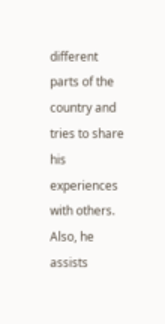different parts of the country and tries to share his experiences with others. Also, he assists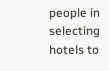people in selecting hotels to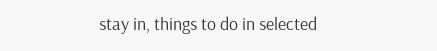stay in, things to do in selected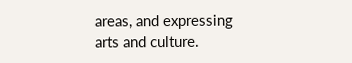areas, and expressing arts and culture.